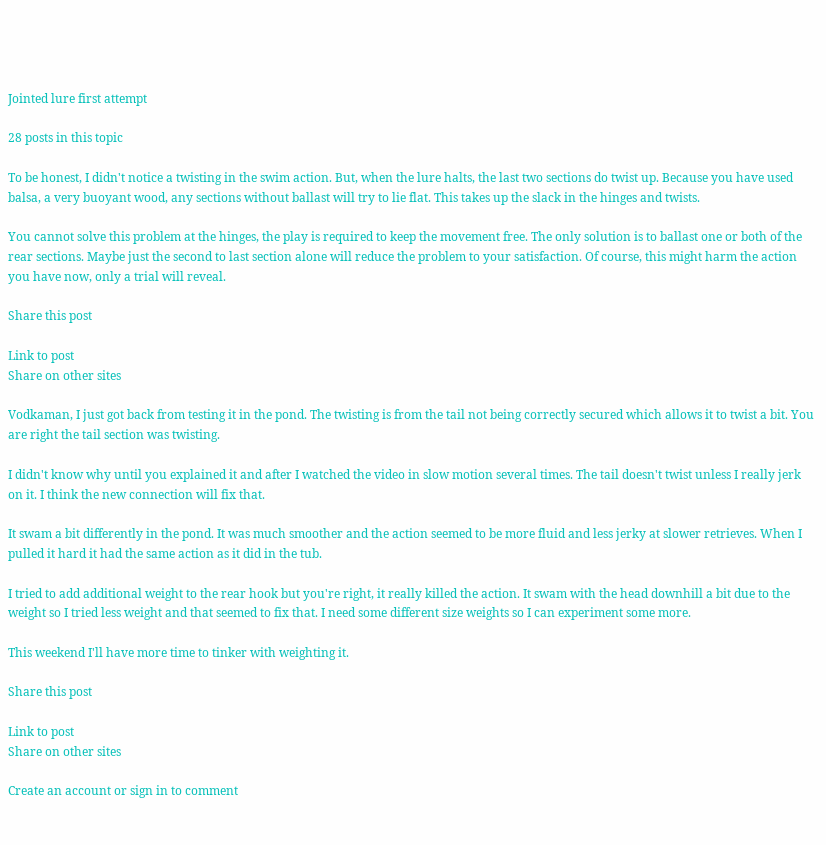Jointed lure first attempt

28 posts in this topic

To be honest, I didn't notice a twisting in the swim action. But, when the lure halts, the last two sections do twist up. Because you have used balsa, a very buoyant wood, any sections without ballast will try to lie flat. This takes up the slack in the hinges and twists.

You cannot solve this problem at the hinges, the play is required to keep the movement free. The only solution is to ballast one or both of the rear sections. Maybe just the second to last section alone will reduce the problem to your satisfaction. Of course, this might harm the action you have now, only a trial will reveal.

Share this post

Link to post
Share on other sites

Vodkaman, I just got back from testing it in the pond. The twisting is from the tail not being correctly secured which allows it to twist a bit. You are right the tail section was twisting.

I didn't know why until you explained it and after I watched the video in slow motion several times. The tail doesn't twist unless I really jerk on it. I think the new connection will fix that.

It swam a bit differently in the pond. It was much smoother and the action seemed to be more fluid and less jerky at slower retrieves. When I pulled it hard it had the same action as it did in the tub.

I tried to add additional weight to the rear hook but you're right, it really killed the action. It swam with the head downhill a bit due to the weight so I tried less weight and that seemed to fix that. I need some different size weights so I can experiment some more.

This weekend I'll have more time to tinker with weighting it.

Share this post

Link to post
Share on other sites

Create an account or sign in to comment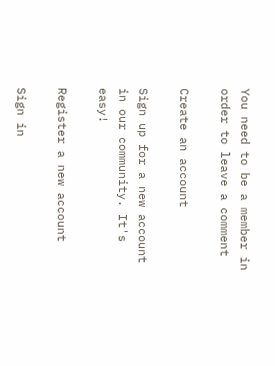You need to be a member in order to leave a comment

Create an account

Sign up for a new account in our community. It's easy!

Register a new account

Sign in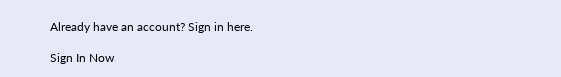Already have an account? Sign in here.

Sign In Now